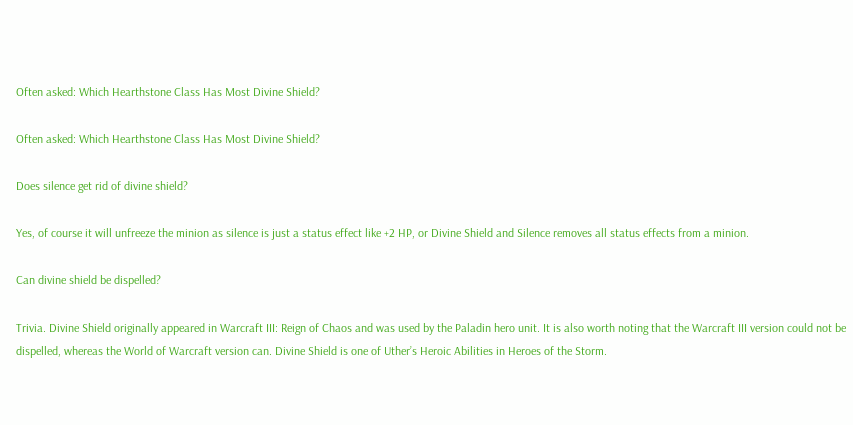Often asked: Which Hearthstone Class Has Most Divine Shield?

Often asked: Which Hearthstone Class Has Most Divine Shield?

Does silence get rid of divine shield?

Yes, of course it will unfreeze the minion as silence is just a status effect like +2 HP, or Divine Shield and Silence removes all status effects from a minion.

Can divine shield be dispelled?

Trivia. Divine Shield originally appeared in Warcraft III: Reign of Chaos and was used by the Paladin hero unit. It is also worth noting that the Warcraft III version could not be dispelled, whereas the World of Warcraft version can. Divine Shield is one of Uther’s Heroic Abilities in Heroes of the Storm.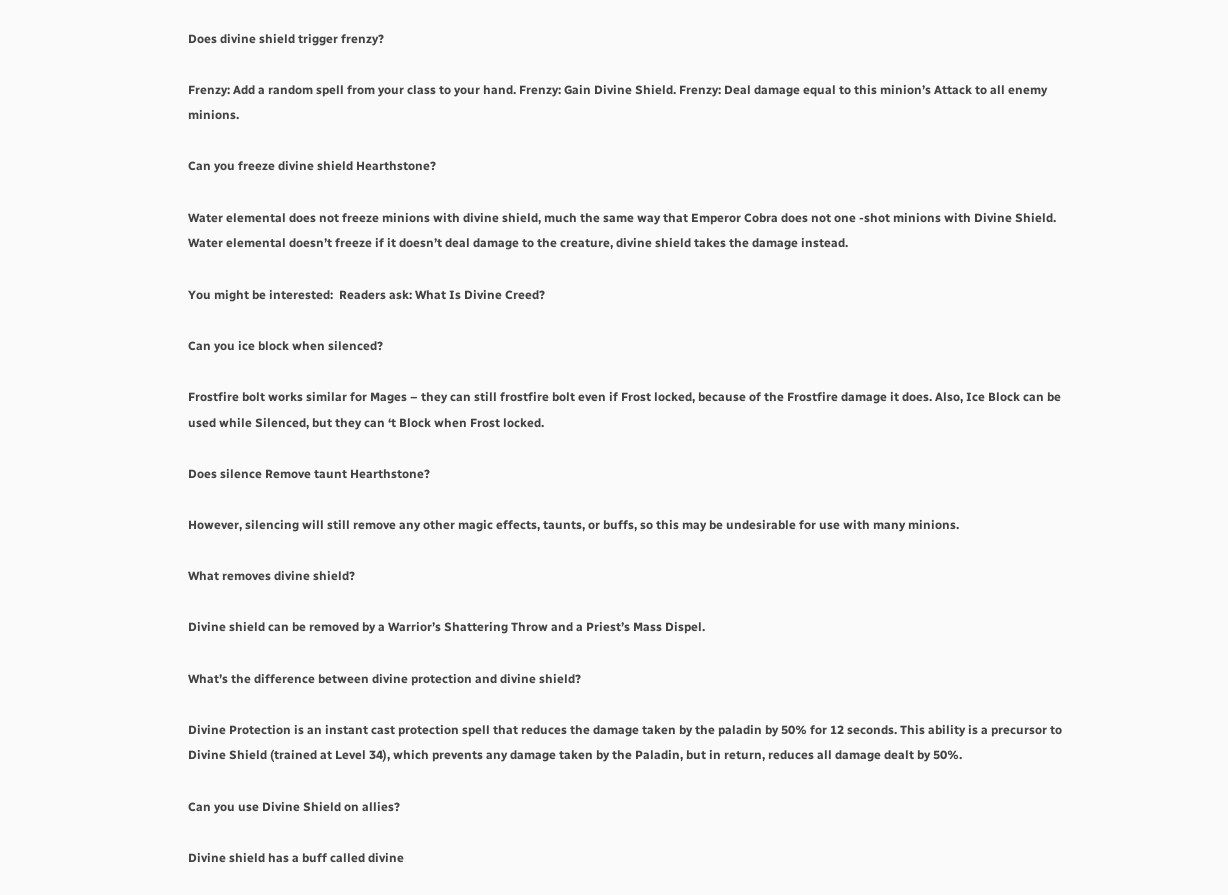Does divine shield trigger frenzy?

Frenzy: Add a random spell from your class to your hand. Frenzy: Gain Divine Shield. Frenzy: Deal damage equal to this minion’s Attack to all enemy minions.

Can you freeze divine shield Hearthstone?

Water elemental does not freeze minions with divine shield, much the same way that Emperor Cobra does not one -shot minions with Divine Shield. Water elemental doesn’t freeze if it doesn’t deal damage to the creature, divine shield takes the damage instead.

You might be interested:  Readers ask: What Is Divine Creed?

Can you ice block when silenced?

Frostfire bolt works similar for Mages – they can still frostfire bolt even if Frost locked, because of the Frostfire damage it does. Also, Ice Block can be used while Silenced, but they can ‘t Block when Frost locked.

Does silence Remove taunt Hearthstone?

However, silencing will still remove any other magic effects, taunts, or buffs, so this may be undesirable for use with many minions.

What removes divine shield?

Divine shield can be removed by a Warrior’s Shattering Throw and a Priest’s Mass Dispel.

What’s the difference between divine protection and divine shield?

Divine Protection is an instant cast protection spell that reduces the damage taken by the paladin by 50% for 12 seconds. This ability is a precursor to Divine Shield (trained at Level 34), which prevents any damage taken by the Paladin, but in return, reduces all damage dealt by 50%.

Can you use Divine Shield on allies?

Divine shield has a buff called divine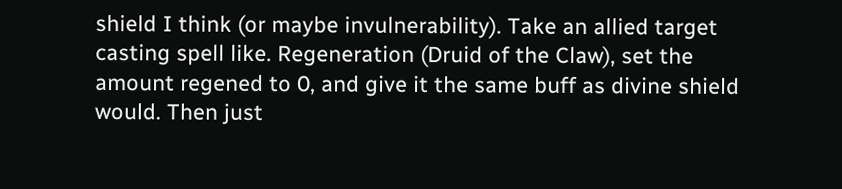shield I think (or maybe invulnerability). Take an allied target casting spell like. Regeneration (Druid of the Claw), set the amount regened to 0, and give it the same buff as divine shield would. Then just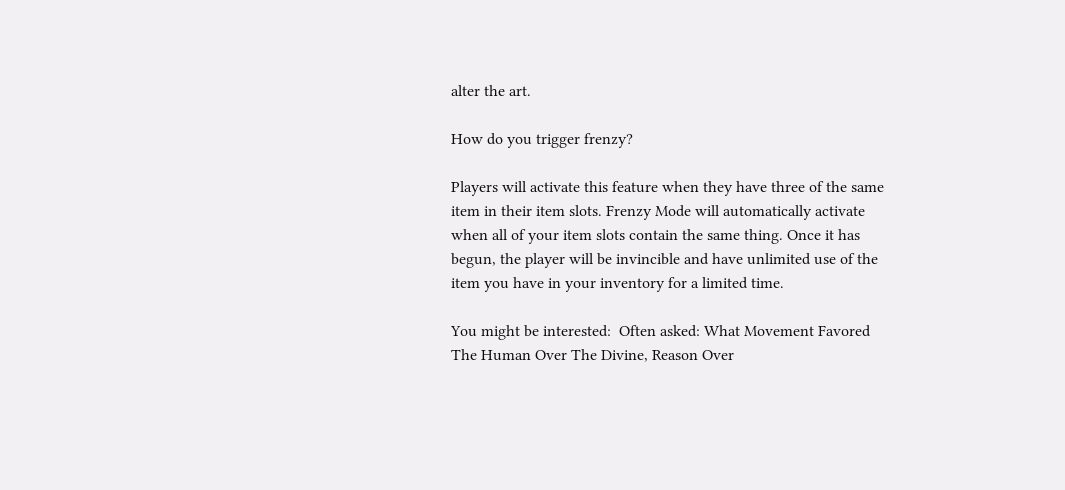alter the art.

How do you trigger frenzy?

Players will activate this feature when they have three of the same item in their item slots. Frenzy Mode will automatically activate when all of your item slots contain the same thing. Once it has begun, the player will be invincible and have unlimited use of the item you have in your inventory for a limited time.

You might be interested:  Often asked: What Movement Favored The Human Over The Divine, Reason Over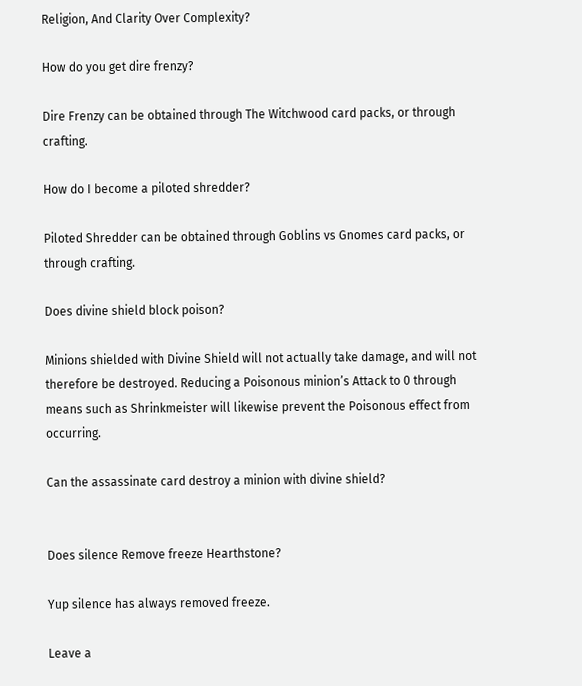Religion, And Clarity Over Complexity?

How do you get dire frenzy?

Dire Frenzy can be obtained through The Witchwood card packs, or through crafting.

How do I become a piloted shredder?

Piloted Shredder can be obtained through Goblins vs Gnomes card packs, or through crafting.

Does divine shield block poison?

Minions shielded with Divine Shield will not actually take damage, and will not therefore be destroyed. Reducing a Poisonous minion’s Attack to 0 through means such as Shrinkmeister will likewise prevent the Poisonous effect from occurring.

Can the assassinate card destroy a minion with divine shield?


Does silence Remove freeze Hearthstone?

Yup silence has always removed freeze.

Leave a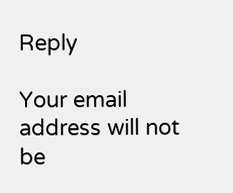Reply

Your email address will not be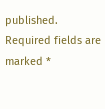published. Required fields are marked *